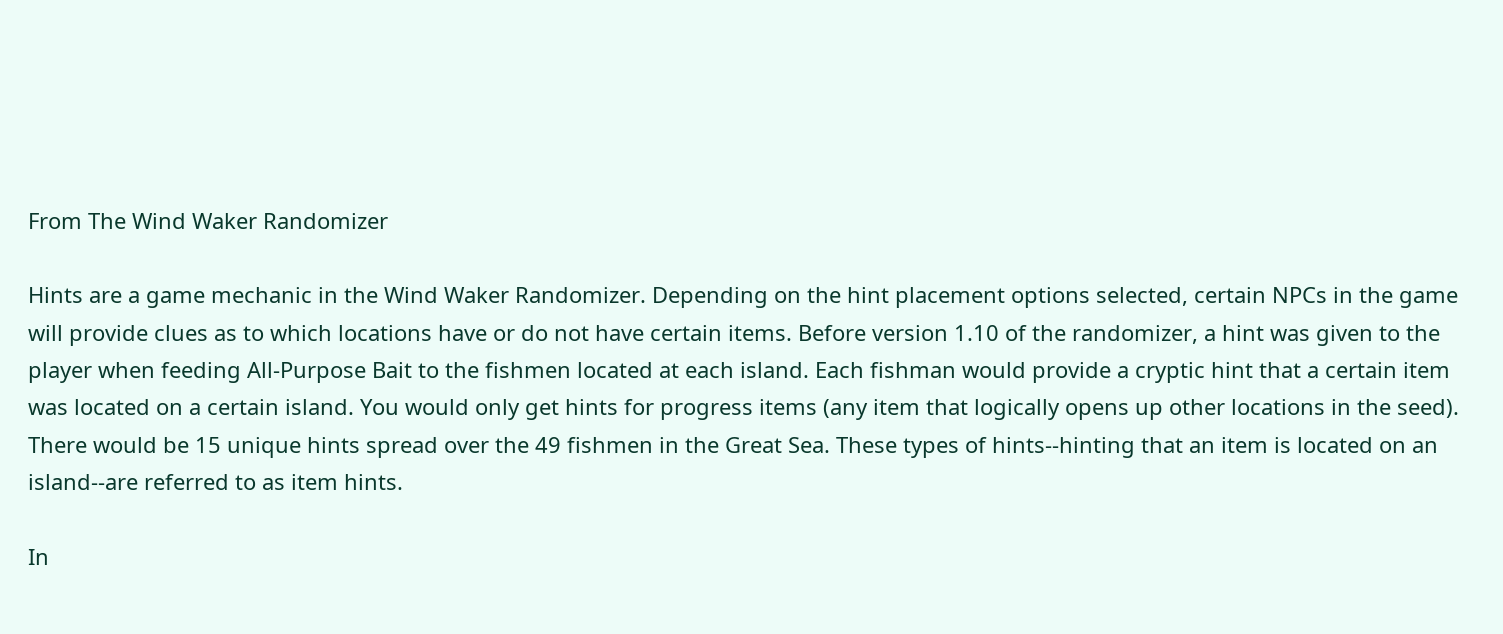From The Wind Waker Randomizer

Hints are a game mechanic in the Wind Waker Randomizer. Depending on the hint placement options selected, certain NPCs in the game will provide clues as to which locations have or do not have certain items. Before version 1.10 of the randomizer, a hint was given to the player when feeding All-Purpose Bait to the fishmen located at each island. Each fishman would provide a cryptic hint that a certain item was located on a certain island. You would only get hints for progress items (any item that logically opens up other locations in the seed). There would be 15 unique hints spread over the 49 fishmen in the Great Sea. These types of hints--hinting that an item is located on an island--are referred to as item hints.

In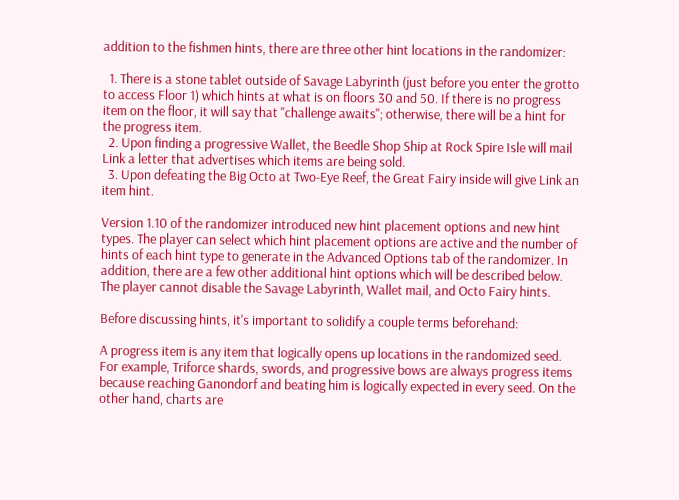addition to the fishmen hints, there are three other hint locations in the randomizer:

  1. There is a stone tablet outside of Savage Labyrinth (just before you enter the grotto to access Floor 1) which hints at what is on floors 30 and 50. If there is no progress item on the floor, it will say that "challenge awaits"; otherwise, there will be a hint for the progress item.
  2. Upon finding a progressive Wallet, the Beedle Shop Ship at Rock Spire Isle will mail Link a letter that advertises which items are being sold.
  3. Upon defeating the Big Octo at Two-Eye Reef, the Great Fairy inside will give Link an item hint.

Version 1.10 of the randomizer introduced new hint placement options and new hint types. The player can select which hint placement options are active and the number of hints of each hint type to generate in the Advanced Options tab of the randomizer. In addition, there are a few other additional hint options which will be described below. The player cannot disable the Savage Labyrinth, Wallet mail, and Octo Fairy hints.

Before discussing hints, it's important to solidify a couple terms beforehand:

A progress item is any item that logically opens up locations in the randomized seed. For example, Triforce shards, swords, and progressive bows are always progress items because reaching Ganondorf and beating him is logically expected in every seed. On the other hand, charts are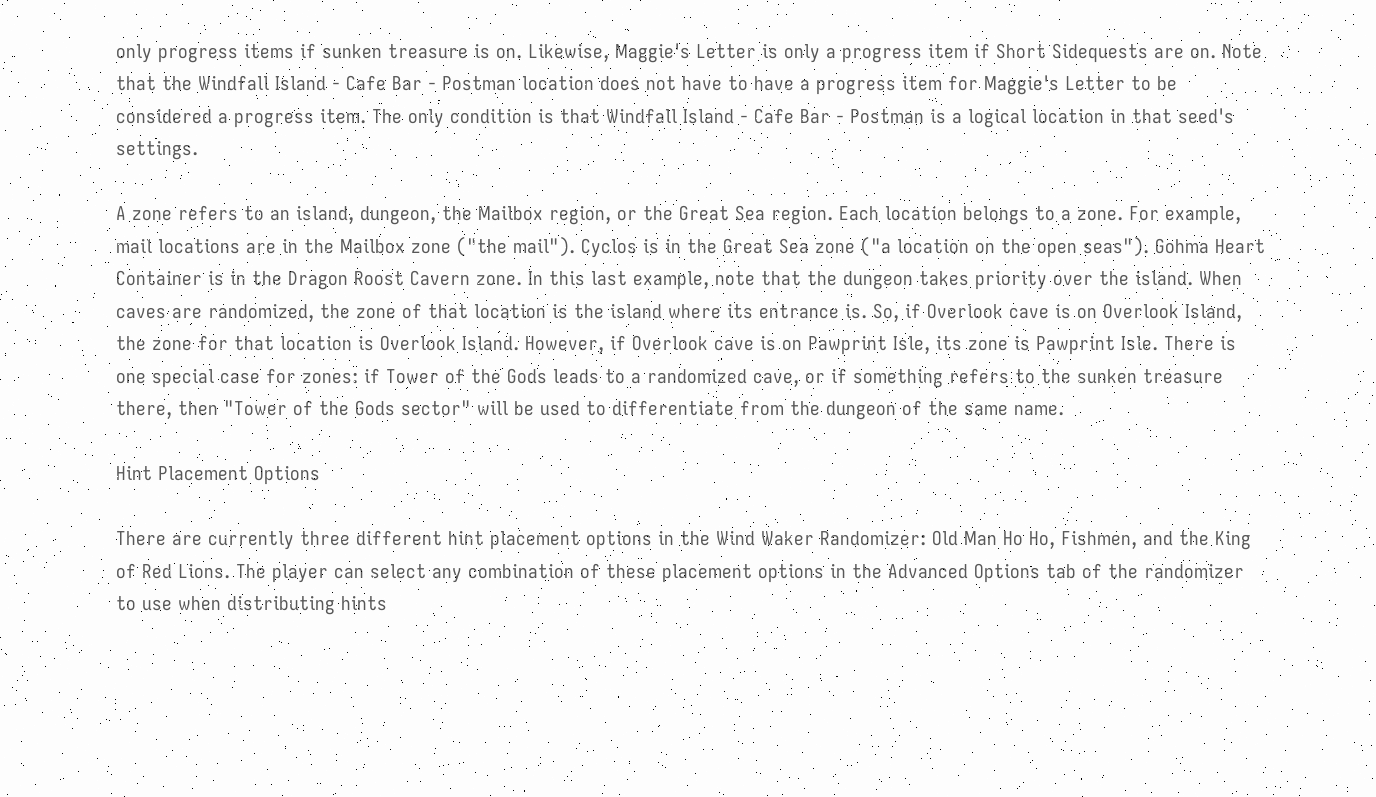only progress items if sunken treasure is on. Likewise, Maggie's Letter is only a progress item if Short Sidequests are on. Note that the Windfall Island - Cafe Bar - Postman location does not have to have a progress item for Maggie's Letter to be considered a progress item. The only condition is that Windfall Island - Cafe Bar - Postman is a logical location in that seed's settings.

A zone refers to an island, dungeon, the Mailbox region, or the Great Sea region. Each location belongs to a zone. For example, mail locations are in the Mailbox zone ("the mail"). Cyclos is in the Great Sea zone ("a location on the open seas"). Gohma Heart Container is in the Dragon Roost Cavern zone. In this last example, note that the dungeon takes priority over the island. When caves are randomized, the zone of that location is the island where its entrance is. So, if Overlook cave is on Overlook Island, the zone for that location is Overlook Island. However, if Overlook cave is on Pawprint Isle, its zone is Pawprint Isle. There is one special case for zones: if Tower of the Gods leads to a randomized cave, or if something refers to the sunken treasure there, then "Tower of the Gods sector" will be used to differentiate from the dungeon of the same name.

Hint Placement Options

There are currently three different hint placement options in the Wind Waker Randomizer: Old Man Ho Ho, Fishmen, and the King of Red Lions. The player can select any combination of these placement options in the Advanced Options tab of the randomizer to use when distributing hints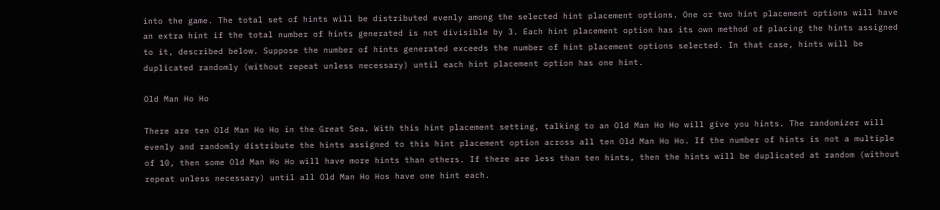into the game. The total set of hints will be distributed evenly among the selected hint placement options. One or two hint placement options will have an extra hint if the total number of hints generated is not divisible by 3. Each hint placement option has its own method of placing the hints assigned to it, described below. Suppose the number of hints generated exceeds the number of hint placement options selected. In that case, hints will be duplicated randomly (without repeat unless necessary) until each hint placement option has one hint.

Old Man Ho Ho

There are ten Old Man Ho Ho in the Great Sea. With this hint placement setting, talking to an Old Man Ho Ho will give you hints. The randomizer will evenly and randomly distribute the hints assigned to this hint placement option across all ten Old Man Ho Ho. If the number of hints is not a multiple of 10, then some Old Man Ho Ho will have more hints than others. If there are less than ten hints, then the hints will be duplicated at random (without repeat unless necessary) until all Old Man Ho Hos have one hint each.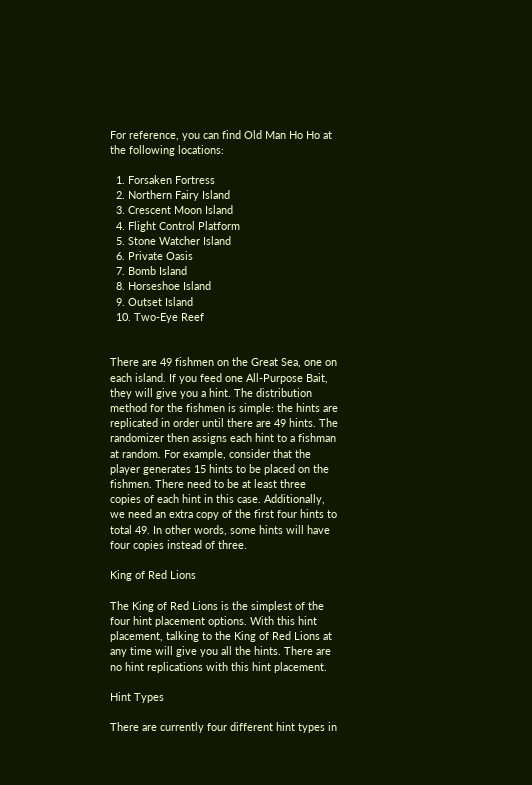For reference, you can find Old Man Ho Ho at the following locations:

  1. Forsaken Fortress
  2. Northern Fairy Island
  3. Crescent Moon Island
  4. Flight Control Platform
  5. Stone Watcher Island
  6. Private Oasis
  7. Bomb Island
  8. Horseshoe Island
  9. Outset Island
  10. Two-Eye Reef


There are 49 fishmen on the Great Sea, one on each island. If you feed one All-Purpose Bait, they will give you a hint. The distribution method for the fishmen is simple: the hints are replicated in order until there are 49 hints. The randomizer then assigns each hint to a fishman at random. For example, consider that the player generates 15 hints to be placed on the fishmen. There need to be at least three copies of each hint in this case. Additionally, we need an extra copy of the first four hints to total 49. In other words, some hints will have four copies instead of three.

King of Red Lions

The King of Red Lions is the simplest of the four hint placement options. With this hint placement, talking to the King of Red Lions at any time will give you all the hints. There are no hint replications with this hint placement.

Hint Types

There are currently four different hint types in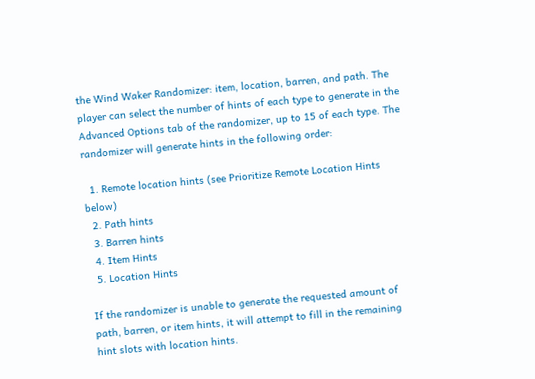the Wind Waker Randomizer: item, location, barren, and path. The player can select the number of hints of each type to generate in the Advanced Options tab of the randomizer, up to 15 of each type. The randomizer will generate hints in the following order:

  1. Remote location hints (see Prioritize Remote Location Hints below)
  2. Path hints
  3. Barren hints
  4. Item Hints
  5. Location Hints

If the randomizer is unable to generate the requested amount of path, barren, or item hints, it will attempt to fill in the remaining hint slots with location hints.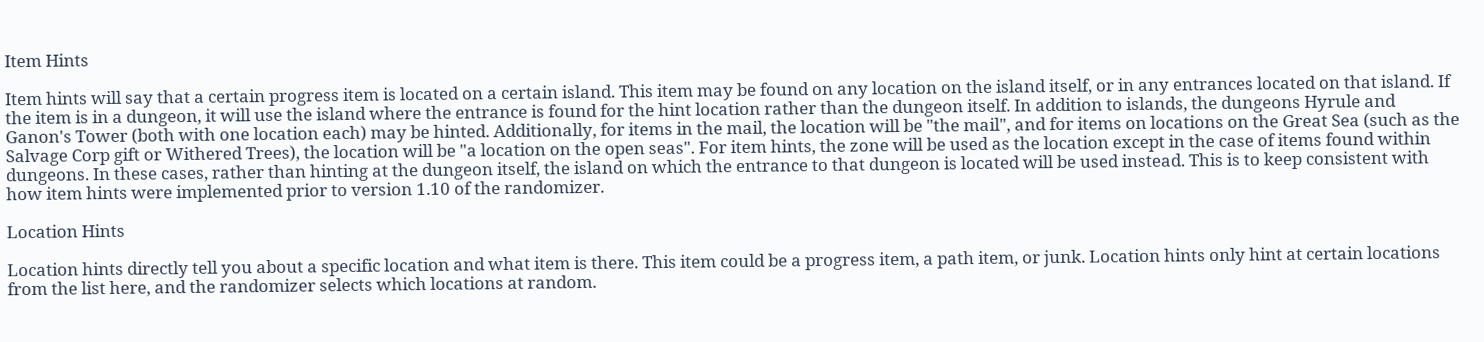Item Hints

Item hints will say that a certain progress item is located on a certain island. This item may be found on any location on the island itself, or in any entrances located on that island. If the item is in a dungeon, it will use the island where the entrance is found for the hint location rather than the dungeon itself. In addition to islands, the dungeons Hyrule and Ganon's Tower (both with one location each) may be hinted. Additionally, for items in the mail, the location will be "the mail", and for items on locations on the Great Sea (such as the Salvage Corp gift or Withered Trees), the location will be "a location on the open seas". For item hints, the zone will be used as the location except in the case of items found within dungeons. In these cases, rather than hinting at the dungeon itself, the island on which the entrance to that dungeon is located will be used instead. This is to keep consistent with how item hints were implemented prior to version 1.10 of the randomizer.

Location Hints

Location hints directly tell you about a specific location and what item is there. This item could be a progress item, a path item, or junk. Location hints only hint at certain locations from the list here, and the randomizer selects which locations at random.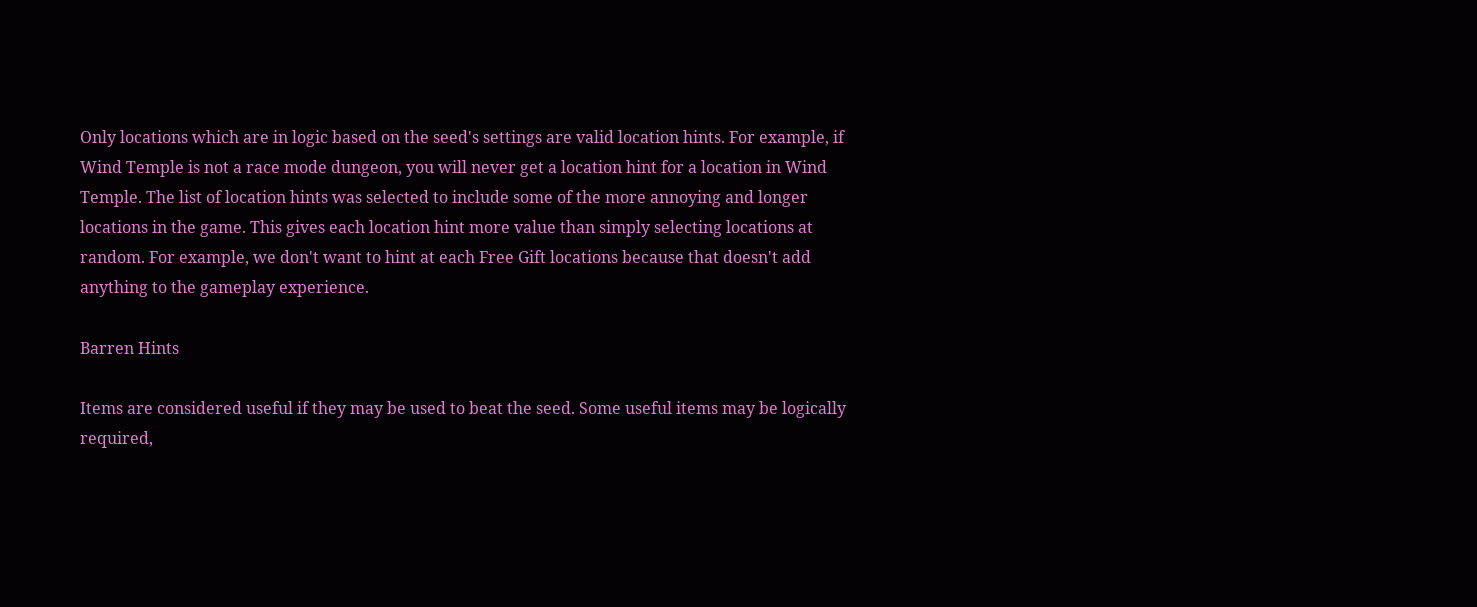Only locations which are in logic based on the seed's settings are valid location hints. For example, if Wind Temple is not a race mode dungeon, you will never get a location hint for a location in Wind Temple. The list of location hints was selected to include some of the more annoying and longer locations in the game. This gives each location hint more value than simply selecting locations at random. For example, we don't want to hint at each Free Gift locations because that doesn't add anything to the gameplay experience.

Barren Hints

Items are considered useful if they may be used to beat the seed. Some useful items may be logically required,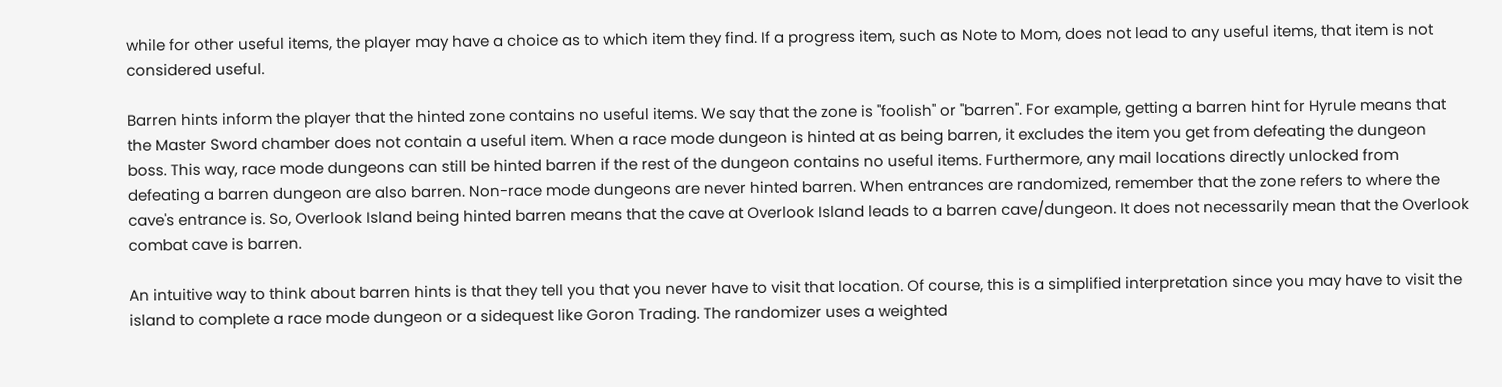while for other useful items, the player may have a choice as to which item they find. If a progress item, such as Note to Mom, does not lead to any useful items, that item is not considered useful.

Barren hints inform the player that the hinted zone contains no useful items. We say that the zone is "foolish" or "barren". For example, getting a barren hint for Hyrule means that the Master Sword chamber does not contain a useful item. When a race mode dungeon is hinted at as being barren, it excludes the item you get from defeating the dungeon boss. This way, race mode dungeons can still be hinted barren if the rest of the dungeon contains no useful items. Furthermore, any mail locations directly unlocked from defeating a barren dungeon are also barren. Non-race mode dungeons are never hinted barren. When entrances are randomized, remember that the zone refers to where the cave's entrance is. So, Overlook Island being hinted barren means that the cave at Overlook Island leads to a barren cave/dungeon. It does not necessarily mean that the Overlook combat cave is barren.

An intuitive way to think about barren hints is that they tell you that you never have to visit that location. Of course, this is a simplified interpretation since you may have to visit the island to complete a race mode dungeon or a sidequest like Goron Trading. The randomizer uses a weighted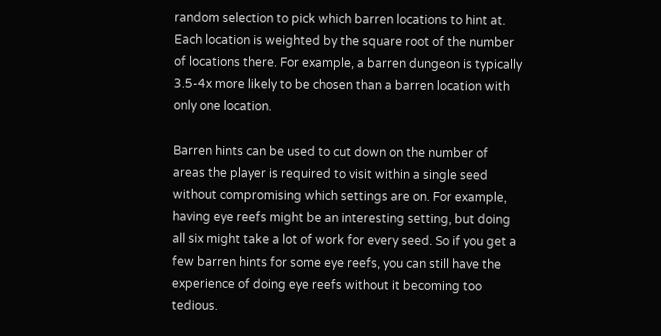random selection to pick which barren locations to hint at. Each location is weighted by the square root of the number of locations there. For example, a barren dungeon is typically 3.5-4x more likely to be chosen than a barren location with only one location.

Barren hints can be used to cut down on the number of areas the player is required to visit within a single seed without compromising which settings are on. For example, having eye reefs might be an interesting setting, but doing all six might take a lot of work for every seed. So if you get a few barren hints for some eye reefs, you can still have the experience of doing eye reefs without it becoming too tedious.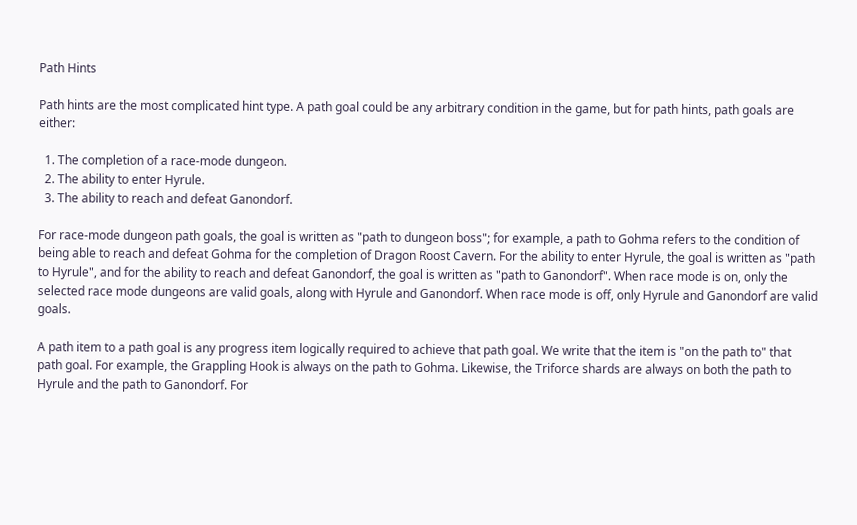Path Hints

Path hints are the most complicated hint type. A path goal could be any arbitrary condition in the game, but for path hints, path goals are either:

  1. The completion of a race-mode dungeon.
  2. The ability to enter Hyrule.
  3. The ability to reach and defeat Ganondorf.

For race-mode dungeon path goals, the goal is written as "path to dungeon boss"; for example, a path to Gohma refers to the condition of being able to reach and defeat Gohma for the completion of Dragon Roost Cavern. For the ability to enter Hyrule, the goal is written as "path to Hyrule", and for the ability to reach and defeat Ganondorf, the goal is written as "path to Ganondorf". When race mode is on, only the selected race mode dungeons are valid goals, along with Hyrule and Ganondorf. When race mode is off, only Hyrule and Ganondorf are valid goals.

A path item to a path goal is any progress item logically required to achieve that path goal. We write that the item is "on the path to" that path goal. For example, the Grappling Hook is always on the path to Gohma. Likewise, the Triforce shards are always on both the path to Hyrule and the path to Ganondorf. For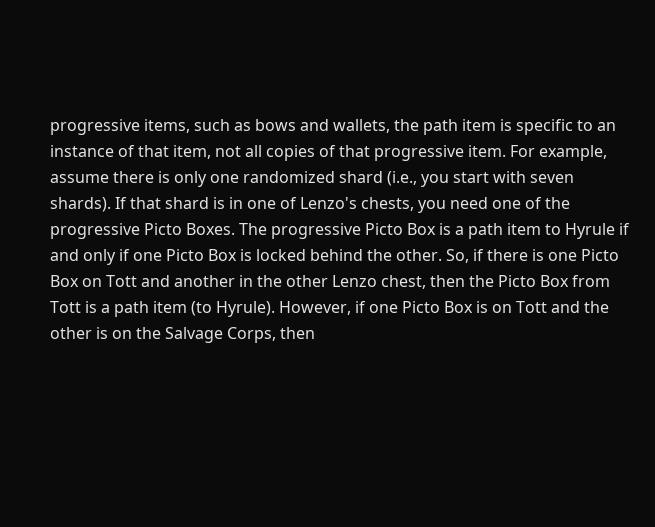progressive items, such as bows and wallets, the path item is specific to an instance of that item, not all copies of that progressive item. For example, assume there is only one randomized shard (i.e., you start with seven shards). If that shard is in one of Lenzo's chests, you need one of the progressive Picto Boxes. The progressive Picto Box is a path item to Hyrule if and only if one Picto Box is locked behind the other. So, if there is one Picto Box on Tott and another in the other Lenzo chest, then the Picto Box from Tott is a path item (to Hyrule). However, if one Picto Box is on Tott and the other is on the Salvage Corps, then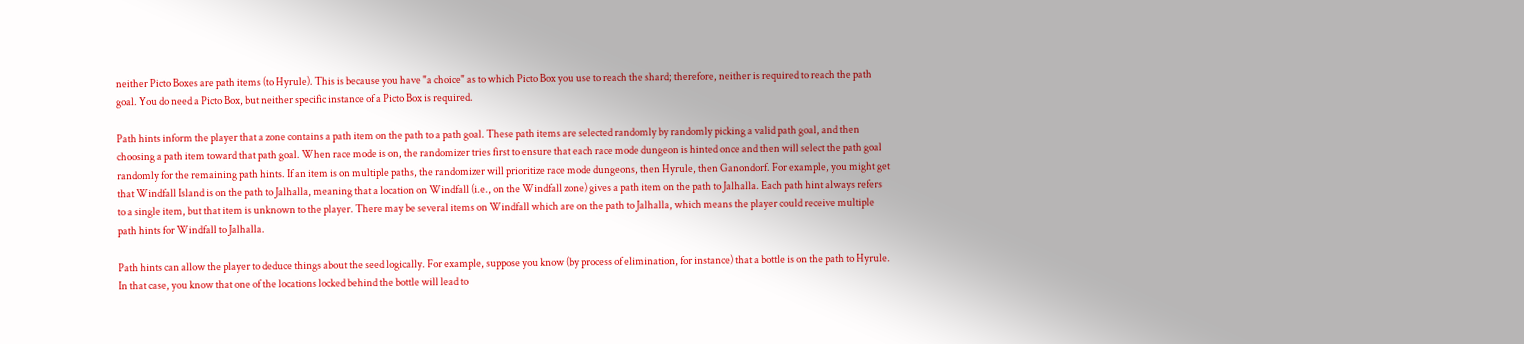neither Picto Boxes are path items (to Hyrule). This is because you have "a choice" as to which Picto Box you use to reach the shard; therefore, neither is required to reach the path goal. You do need a Picto Box, but neither specific instance of a Picto Box is required.

Path hints inform the player that a zone contains a path item on the path to a path goal. These path items are selected randomly by randomly picking a valid path goal, and then choosing a path item toward that path goal. When race mode is on, the randomizer tries first to ensure that each race mode dungeon is hinted once and then will select the path goal randomly for the remaining path hints. If an item is on multiple paths, the randomizer will prioritize race mode dungeons, then Hyrule, then Ganondorf. For example, you might get that Windfall Island is on the path to Jalhalla, meaning that a location on Windfall (i.e., on the Windfall zone) gives a path item on the path to Jalhalla. Each path hint always refers to a single item, but that item is unknown to the player. There may be several items on Windfall which are on the path to Jalhalla, which means the player could receive multiple path hints for Windfall to Jalhalla.

Path hints can allow the player to deduce things about the seed logically. For example, suppose you know (by process of elimination, for instance) that a bottle is on the path to Hyrule. In that case, you know that one of the locations locked behind the bottle will lead to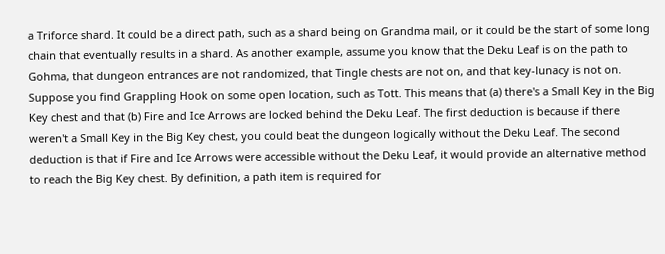a Triforce shard. It could be a direct path, such as a shard being on Grandma mail, or it could be the start of some long chain that eventually results in a shard. As another example, assume you know that the Deku Leaf is on the path to Gohma, that dungeon entrances are not randomized, that Tingle chests are not on, and that key-lunacy is not on. Suppose you find Grappling Hook on some open location, such as Tott. This means that (a) there's a Small Key in the Big Key chest and that (b) Fire and Ice Arrows are locked behind the Deku Leaf. The first deduction is because if there weren't a Small Key in the Big Key chest, you could beat the dungeon logically without the Deku Leaf. The second deduction is that if Fire and Ice Arrows were accessible without the Deku Leaf, it would provide an alternative method to reach the Big Key chest. By definition, a path item is required for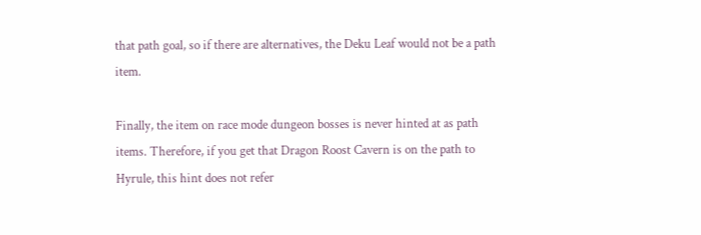that path goal, so if there are alternatives, the Deku Leaf would not be a path item.

Finally, the item on race mode dungeon bosses is never hinted at as path items. Therefore, if you get that Dragon Roost Cavern is on the path to Hyrule, this hint does not refer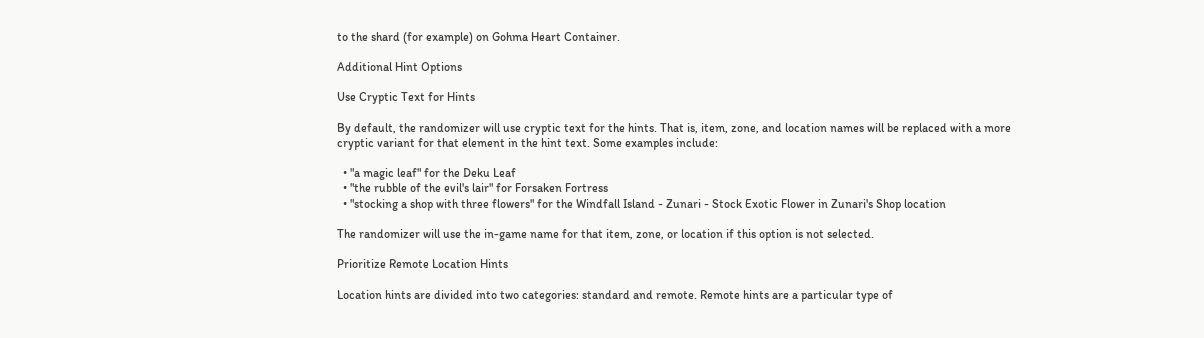to the shard (for example) on Gohma Heart Container.

Additional Hint Options

Use Cryptic Text for Hints

By default, the randomizer will use cryptic text for the hints. That is, item, zone, and location names will be replaced with a more cryptic variant for that element in the hint text. Some examples include:

  • "a magic leaf" for the Deku Leaf
  • "the rubble of the evil's lair" for Forsaken Fortress
  • "stocking a shop with three flowers" for the Windfall Island - Zunari - Stock Exotic Flower in Zunari's Shop location

The randomizer will use the in-game name for that item, zone, or location if this option is not selected.

Prioritize Remote Location Hints

Location hints are divided into two categories: standard and remote. Remote hints are a particular type of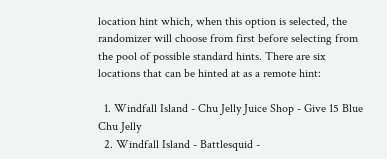location hint which, when this option is selected, the randomizer will choose from first before selecting from the pool of possible standard hints. There are six locations that can be hinted at as a remote hint:

  1. Windfall Island - Chu Jelly Juice Shop - Give 15 Blue Chu Jelly
  2. Windfall Island - Battlesquid -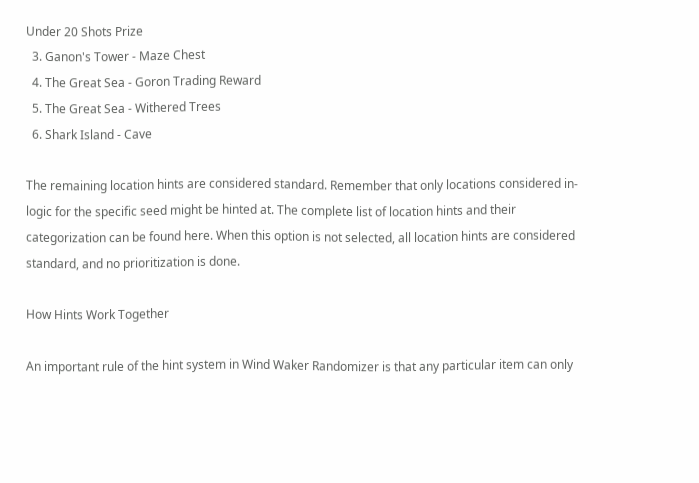Under 20 Shots Prize
  3. Ganon's Tower - Maze Chest
  4. The Great Sea - Goron Trading Reward
  5. The Great Sea - Withered Trees
  6. Shark Island - Cave

The remaining location hints are considered standard. Remember that only locations considered in-logic for the specific seed might be hinted at. The complete list of location hints and their categorization can be found here. When this option is not selected, all location hints are considered standard, and no prioritization is done.

How Hints Work Together

An important rule of the hint system in Wind Waker Randomizer is that any particular item can only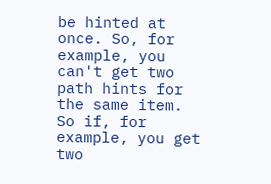be hinted at once. So, for example, you can't get two path hints for the same item. So if, for example, you get two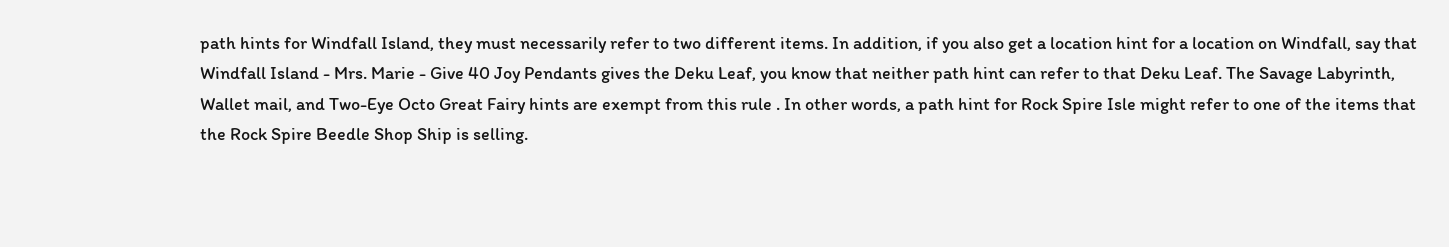path hints for Windfall Island, they must necessarily refer to two different items. In addition, if you also get a location hint for a location on Windfall, say that Windfall Island - Mrs. Marie - Give 40 Joy Pendants gives the Deku Leaf, you know that neither path hint can refer to that Deku Leaf. The Savage Labyrinth, Wallet mail, and Two-Eye Octo Great Fairy hints are exempt from this rule . In other words, a path hint for Rock Spire Isle might refer to one of the items that the Rock Spire Beedle Shop Ship is selling.